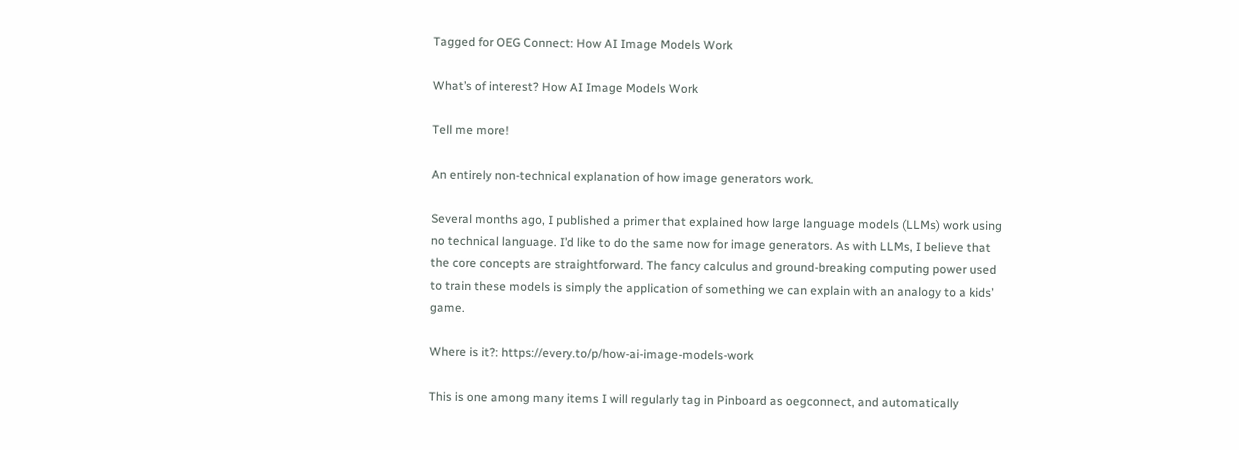Tagged for OEG Connect: How AI Image Models Work

What’s of interest? How AI Image Models Work

Tell me more!

An entirely non-technical explanation of how image generators work.

Several months ago, I published a primer that explained how large language models (LLMs) work using no technical language. I’d like to do the same now for image generators. As with LLMs, I believe that the core concepts are straightforward. The fancy calculus and ground-breaking computing power used to train these models is simply the application of something we can explain with an analogy to a kids’ game.

Where is it?: https://every.to/p/how-ai-image-models-work

This is one among many items I will regularly tag in Pinboard as oegconnect, and automatically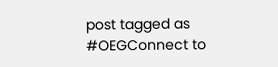post tagged as #OEGConnect to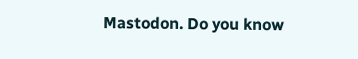Mastodon. Do you know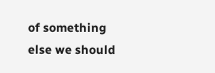of something else we should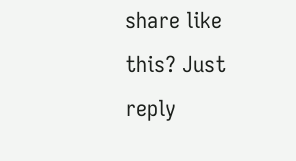share like this? Just reply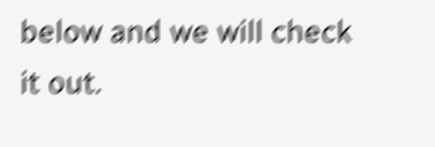below and we will check it out.